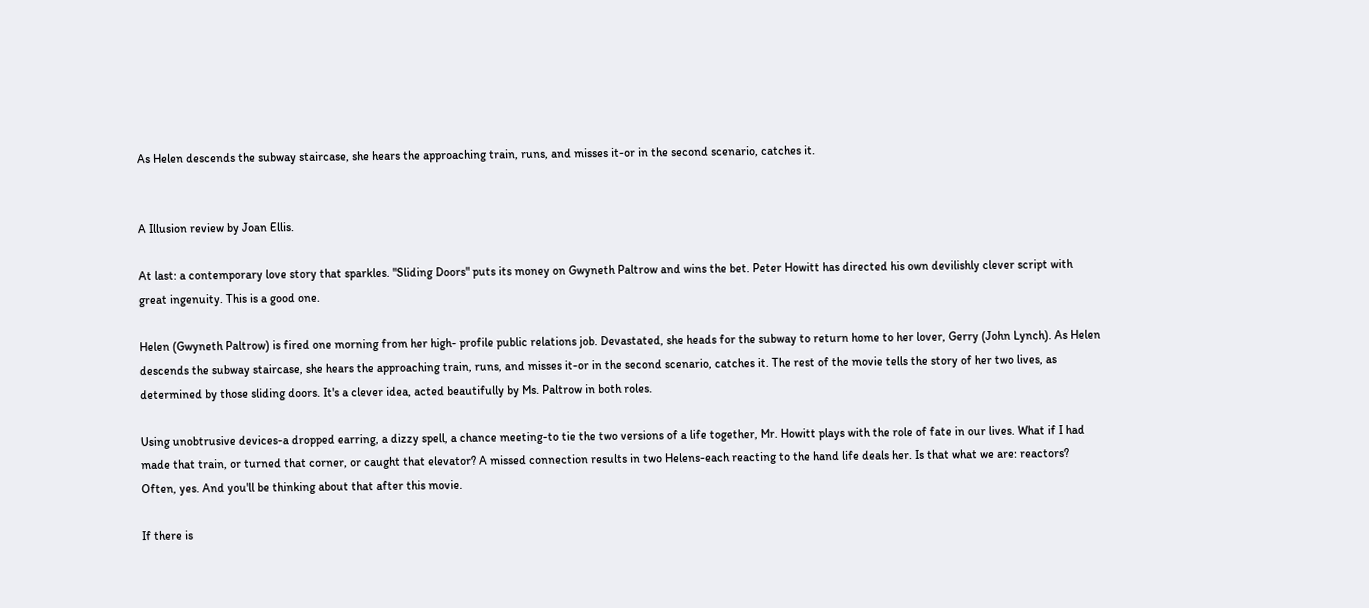As Helen descends the subway staircase, she hears the approaching train, runs, and misses it-or in the second scenario, catches it.


A Illusion review by Joan Ellis.

At last: a contemporary love story that sparkles. "Sliding Doors" puts its money on Gwyneth Paltrow and wins the bet. Peter Howitt has directed his own devilishly clever script with great ingenuity. This is a good one.

Helen (Gwyneth Paltrow) is fired one morning from her high- profile public relations job. Devastated, she heads for the subway to return home to her lover, Gerry (John Lynch). As Helen descends the subway staircase, she hears the approaching train, runs, and misses it-or in the second scenario, catches it. The rest of the movie tells the story of her two lives, as determined by those sliding doors. It's a clever idea, acted beautifully by Ms. Paltrow in both roles.

Using unobtrusive devices-a dropped earring, a dizzy spell, a chance meeting-to tie the two versions of a life together, Mr. Howitt plays with the role of fate in our lives. What if I had made that train, or turned that corner, or caught that elevator? A missed connection results in two Helens-each reacting to the hand life deals her. Is that what we are: reactors? Often, yes. And you'll be thinking about that after this movie.

If there is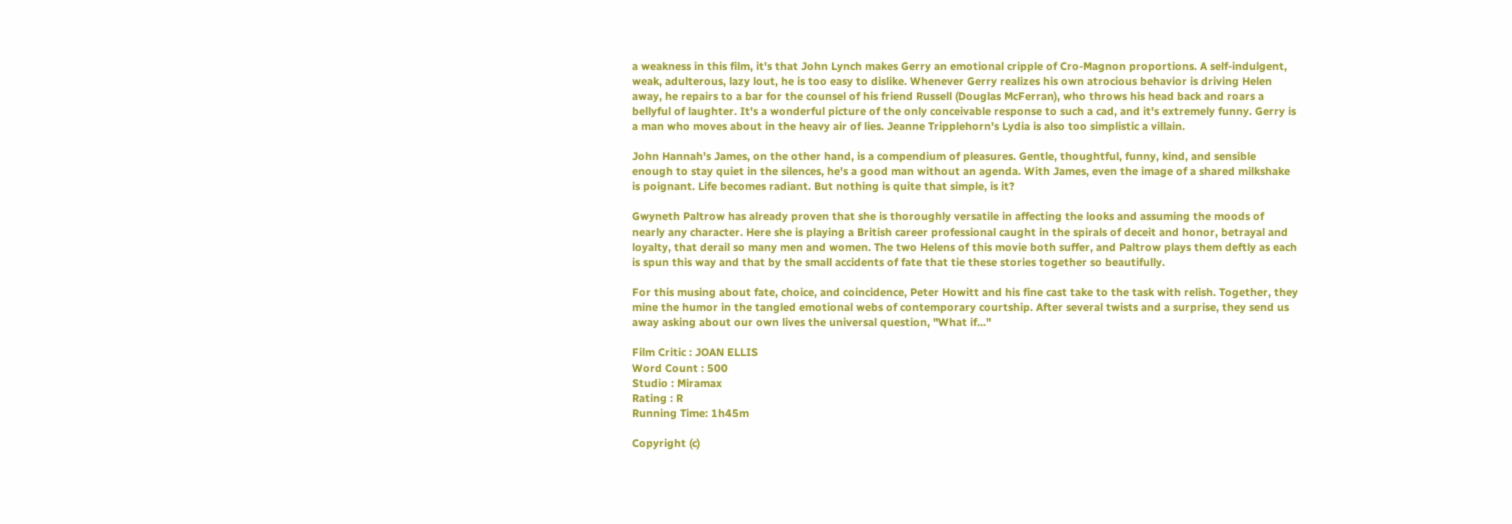a weakness in this film, it's that John Lynch makes Gerry an emotional cripple of Cro-Magnon proportions. A self-indulgent, weak, adulterous, lazy lout, he is too easy to dislike. Whenever Gerry realizes his own atrocious behavior is driving Helen away, he repairs to a bar for the counsel of his friend Russell (Douglas McFerran), who throws his head back and roars a bellyful of laughter. It's a wonderful picture of the only conceivable response to such a cad, and it's extremely funny. Gerry is a man who moves about in the heavy air of lies. Jeanne Tripplehorn's Lydia is also too simplistic a villain.

John Hannah's James, on the other hand, is a compendium of pleasures. Gentle, thoughtful, funny, kind, and sensible enough to stay quiet in the silences, he's a good man without an agenda. With James, even the image of a shared milkshake is poignant. Life becomes radiant. But nothing is quite that simple, is it?

Gwyneth Paltrow has already proven that she is thoroughly versatile in affecting the looks and assuming the moods of nearly any character. Here she is playing a British career professional caught in the spirals of deceit and honor, betrayal and loyalty, that derail so many men and women. The two Helens of this movie both suffer, and Paltrow plays them deftly as each is spun this way and that by the small accidents of fate that tie these stories together so beautifully.

For this musing about fate, choice, and coincidence, Peter Howitt and his fine cast take to the task with relish. Together, they mine the humor in the tangled emotional webs of contemporary courtship. After several twists and a surprise, they send us away asking about our own lives the universal question, "What if..."

Film Critic : JOAN ELLIS
Word Count : 500
Studio : Miramax
Rating : R
Running Time: 1h45m

Copyright (c)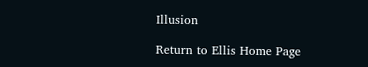Illusion

Return to Ellis Home Page